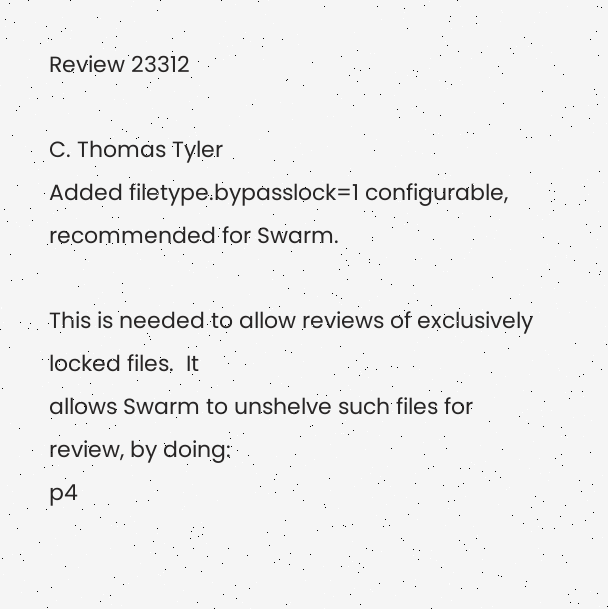Review 23312

C. Thomas Tyler
Added filetype.bypasslock=1 configurable, recommended for Swarm.

This is needed to allow reviews of exclusively locked files.  It
allows Swarm to unshelve such files for review, by doing:
p4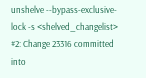unshelve --bypass-exclusive-lock -s <shelved_changelist>
#2: Change 23316 committed into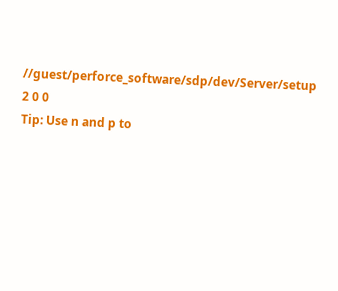//guest/perforce_software/sdp/dev/Server/setup 2 0 0
Tip: Use n and p to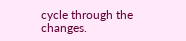cycle through the changes.